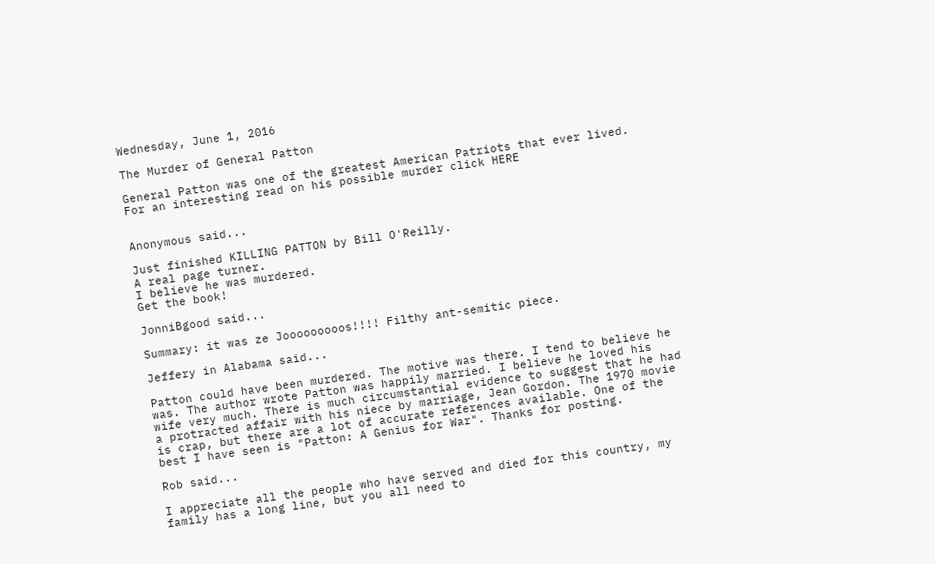Wednesday, June 1, 2016

The Murder of General Patton

General Patton was one of the greatest American Patriots that ever lived. For an interesting read on his possible murder click HERE


Anonymous said...

Just finished KILLING PATTON by Bill O'Reilly.
A real page turner.
I believe he was murdered.
Get the book!

JonniBgood said...

Summary: it was ze Jooooooooos!!!! Filthy ant-semitic piece.

Jeffery in Alabama said...

Patton could have been murdered. The motive was there. I tend to believe he was. The author wrote Patton was happily married. I believe he loved his wife very much. There is much circumstantial evidence to suggest that he had a protracted affair with his niece by marriage, Jean Gordon. The 1970 movie is crap, but there are a lot of accurate references available. One of the best I have seen is "Patton: A Genius for War". Thanks for posting.

Rob said...

I appreciate all the people who have served and died for this country, my family has a long line, but you all need to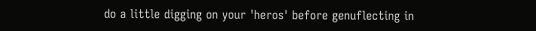do a little digging on your 'heros' before genuflecting in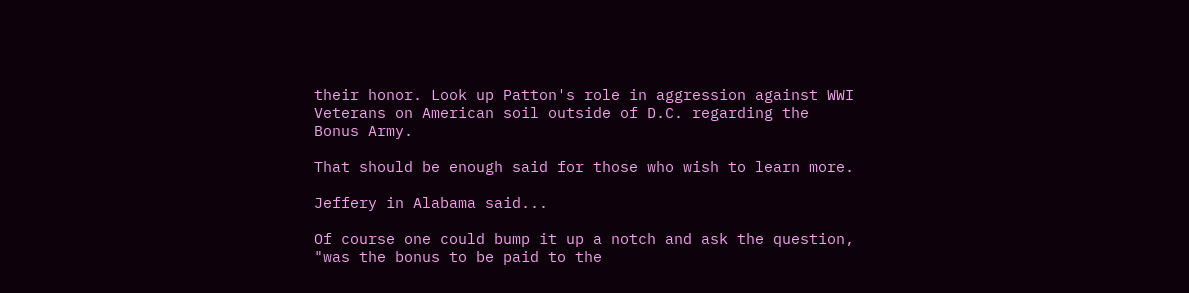their honor. Look up Patton's role in aggression against WWI Veterans on American soil outside of D.C. regarding the Bonus Army.

That should be enough said for those who wish to learn more.

Jeffery in Alabama said...

Of course one could bump it up a notch and ask the question, "was the bonus to be paid to the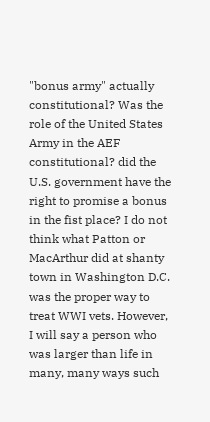"bonus army" actually constitutional? Was the role of the United States Army in the AEF constitutional? did the U.S. government have the right to promise a bonus in the fist place? I do not think what Patton or MacArthur did at shanty town in Washington D.C. was the proper way to treat WWI vets. However, I will say a person who was larger than life in many, many ways such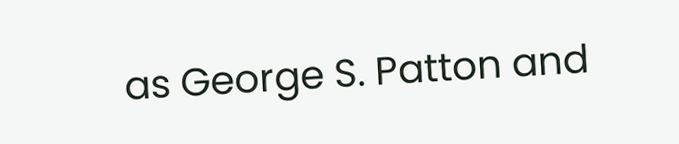as George S. Patton and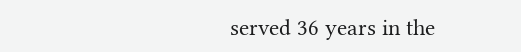served 36 years in the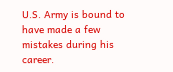U.S. Army is bound to have made a few mistakes during his career.